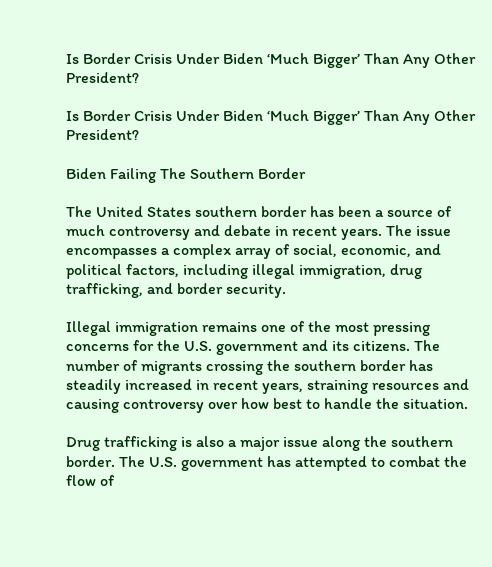Is Border Crisis Under Biden ‘Much Bigger’ Than Any Other President?

Is Border Crisis Under Biden ‘Much Bigger’ Than Any Other President?

Biden Failing The Southern Border

The United States southern border has been a source of much controversy and debate in recent years. The issue encompasses a complex array of social, economic, and political factors, including illegal immigration, drug trafficking, and border security.

Illegal immigration remains one of the most pressing concerns for the U.S. government and its citizens. The number of migrants crossing the southern border has steadily increased in recent years, straining resources and causing controversy over how best to handle the situation.

Drug trafficking is also a major issue along the southern border. The U.S. government has attempted to combat the flow of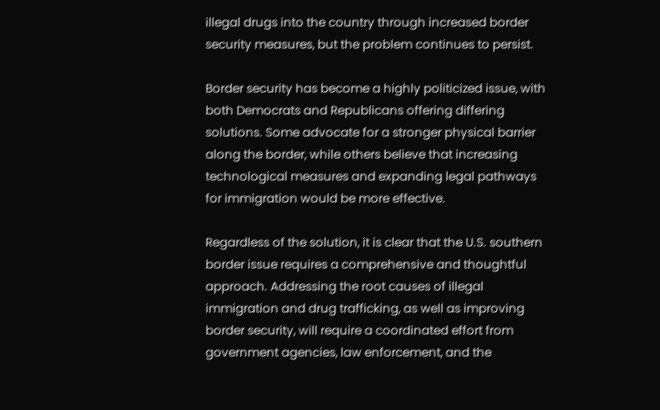illegal drugs into the country through increased border security measures, but the problem continues to persist.

Border security has become a highly politicized issue, with both Democrats and Republicans offering differing solutions. Some advocate for a stronger physical barrier along the border, while others believe that increasing technological measures and expanding legal pathways for immigration would be more effective.

Regardless of the solution, it is clear that the U.S. southern border issue requires a comprehensive and thoughtful approach. Addressing the root causes of illegal immigration and drug trafficking, as well as improving border security, will require a coordinated effort from government agencies, law enforcement, and the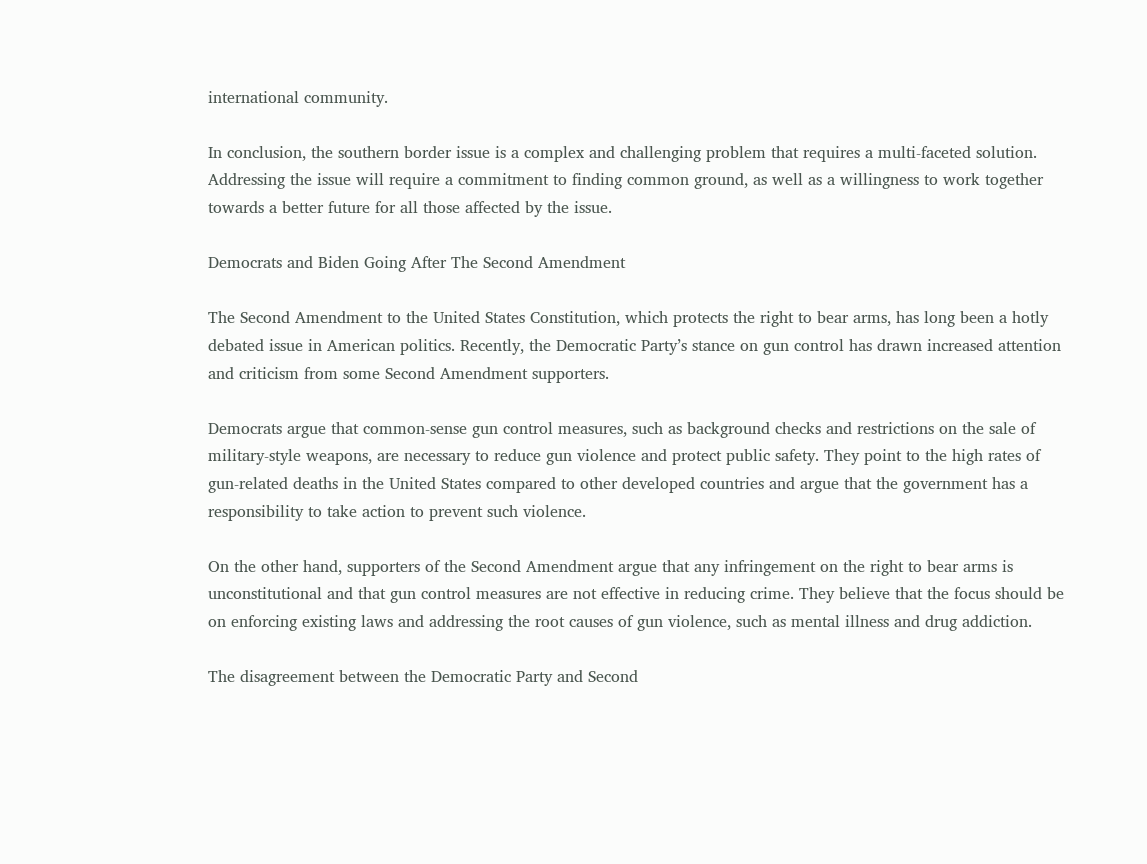international community.

In conclusion, the southern border issue is a complex and challenging problem that requires a multi-faceted solution. Addressing the issue will require a commitment to finding common ground, as well as a willingness to work together towards a better future for all those affected by the issue.

Democrats and Biden Going After The Second Amendment

The Second Amendment to the United States Constitution, which protects the right to bear arms, has long been a hotly debated issue in American politics. Recently, the Democratic Party’s stance on gun control has drawn increased attention and criticism from some Second Amendment supporters.

Democrats argue that common-sense gun control measures, such as background checks and restrictions on the sale of military-style weapons, are necessary to reduce gun violence and protect public safety. They point to the high rates of gun-related deaths in the United States compared to other developed countries and argue that the government has a responsibility to take action to prevent such violence.

On the other hand, supporters of the Second Amendment argue that any infringement on the right to bear arms is unconstitutional and that gun control measures are not effective in reducing crime. They believe that the focus should be on enforcing existing laws and addressing the root causes of gun violence, such as mental illness and drug addiction.

The disagreement between the Democratic Party and Second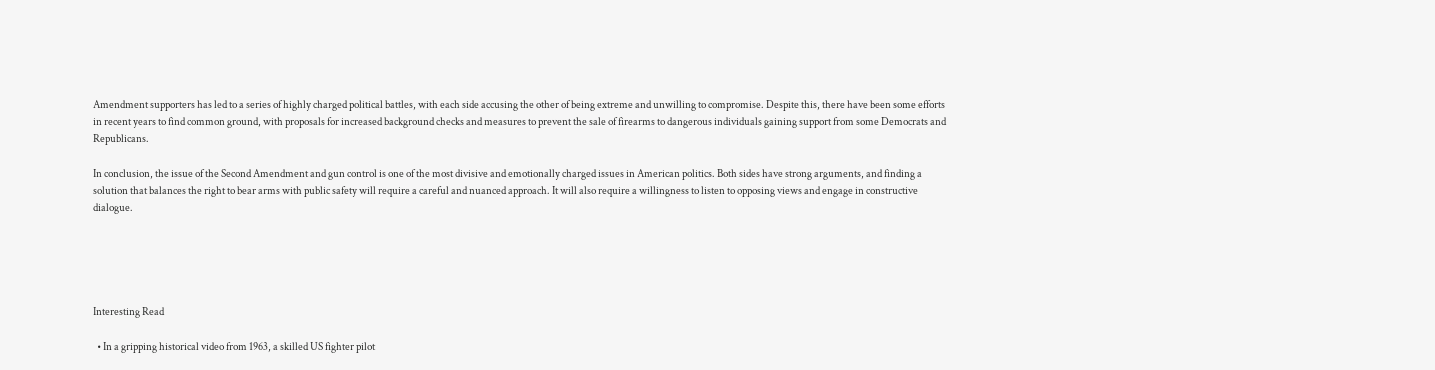Amendment supporters has led to a series of highly charged political battles, with each side accusing the other of being extreme and unwilling to compromise. Despite this, there have been some efforts in recent years to find common ground, with proposals for increased background checks and measures to prevent the sale of firearms to dangerous individuals gaining support from some Democrats and Republicans.

In conclusion, the issue of the Second Amendment and gun control is one of the most divisive and emotionally charged issues in American politics. Both sides have strong arguments, and finding a solution that balances the right to bear arms with public safety will require a careful and nuanced approach. It will also require a willingness to listen to opposing views and engage in constructive dialogue.





Interesting Read

  • In a gripping historical video from 1963, a skilled US fighter pilot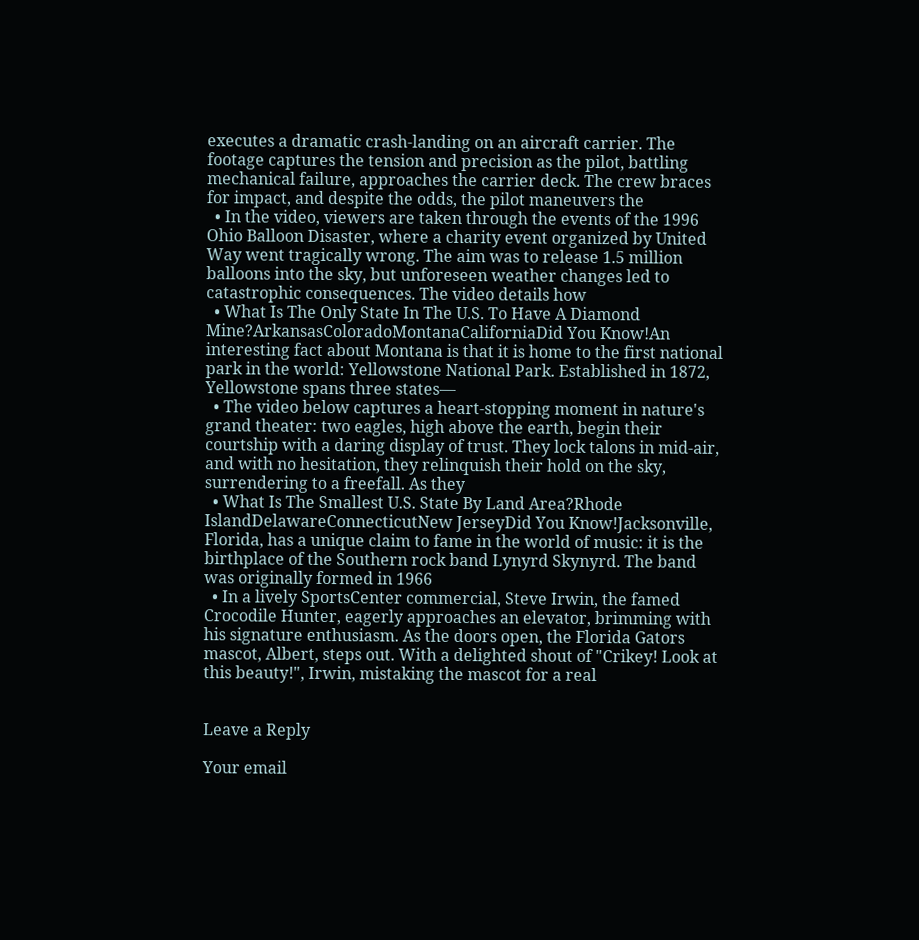executes a dramatic crash-landing on an aircraft carrier. The footage captures the tension and precision as the pilot, battling mechanical failure, approaches the carrier deck. The crew braces for impact, and despite the odds, the pilot maneuvers the
  • In the video, viewers are taken through the events of the 1996 Ohio Balloon Disaster, where a charity event organized by United Way went tragically wrong. The aim was to release 1.5 million balloons into the sky, but unforeseen weather changes led to catastrophic consequences. The video details how
  • What Is The Only State In The U.S. To Have A Diamond Mine?ArkansasColoradoMontanaCaliforniaDid You Know!An interesting fact about Montana is that it is home to the first national park in the world: Yellowstone National Park. Established in 1872, Yellowstone spans three states—
  • The video below captures a heart-stopping moment in nature's grand theater: two eagles, high above the earth, begin their courtship with a daring display of trust. They lock talons in mid-air, and with no hesitation, they relinquish their hold on the sky, surrendering to a freefall. As they
  • What Is The Smallest U.S. State By Land Area?Rhode IslandDelawareConnecticutNew JerseyDid You Know!Jacksonville, Florida, has a unique claim to fame in the world of music: it is the birthplace of the Southern rock band Lynyrd Skynyrd. The band was originally formed in 1966
  • In a lively SportsCenter commercial, Steve Irwin, the famed Crocodile Hunter, eagerly approaches an elevator, brimming with his signature enthusiasm. As the doors open, the Florida Gators mascot, Albert, steps out. With a delighted shout of "Crikey! Look at this beauty!", Irwin, mistaking the mascot for a real


Leave a Reply

Your email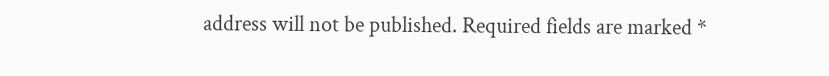address will not be published. Required fields are marked *